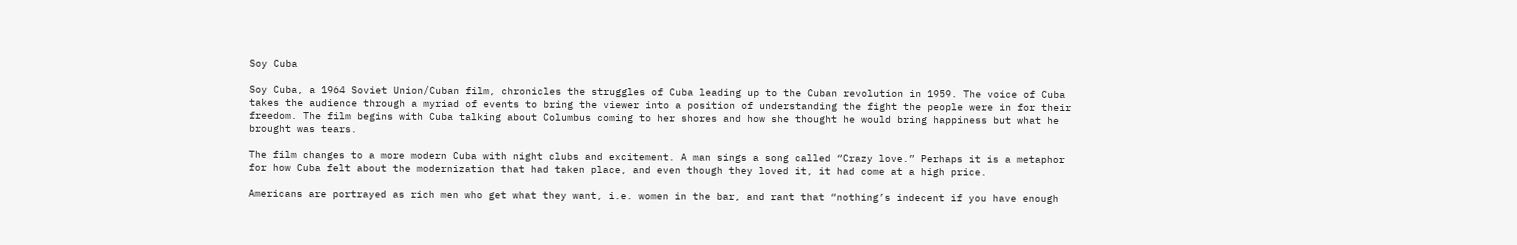Soy Cuba

Soy Cuba, a 1964 Soviet Union/Cuban film, chronicles the struggles of Cuba leading up to the Cuban revolution in 1959. The voice of Cuba takes the audience through a myriad of events to bring the viewer into a position of understanding the fight the people were in for their freedom. The film begins with Cuba talking about Columbus coming to her shores and how she thought he would bring happiness but what he brought was tears.

The film changes to a more modern Cuba with night clubs and excitement. A man sings a song called “Crazy love.” Perhaps it is a metaphor for how Cuba felt about the modernization that had taken place, and even though they loved it, it had come at a high price.

Americans are portrayed as rich men who get what they want, i.e. women in the bar, and rant that “nothing’s indecent if you have enough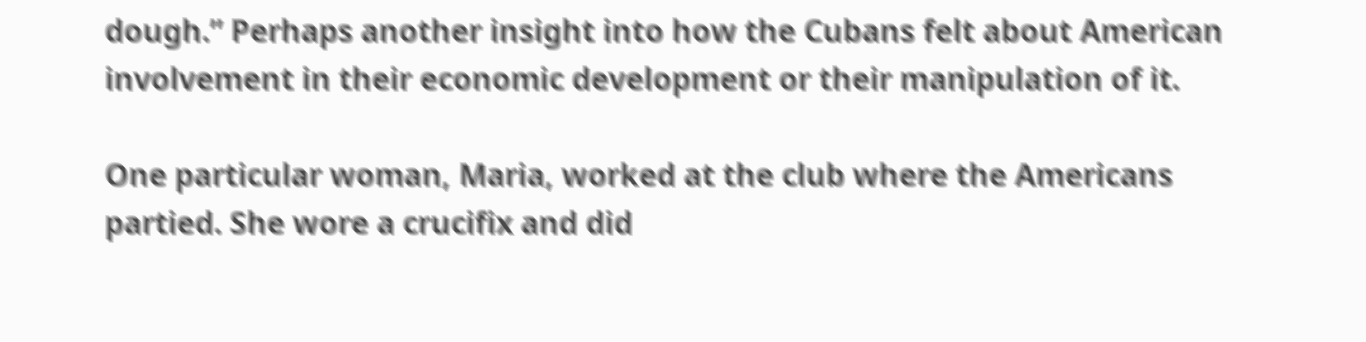dough.” Perhaps another insight into how the Cubans felt about American involvement in their economic development or their manipulation of it.

One particular woman, Maria, worked at the club where the Americans partied. She wore a crucifix and did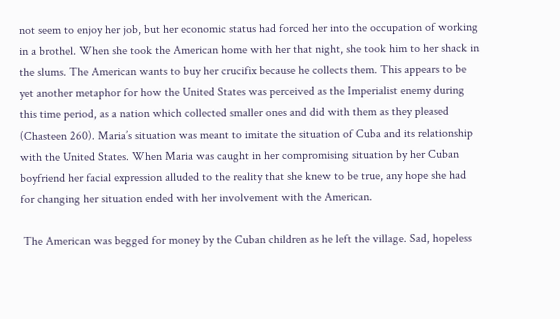not seem to enjoy her job, but her economic status had forced her into the occupation of working in a brothel. When she took the American home with her that night, she took him to her shack in the slums. The American wants to buy her crucifix because he collects them. This appears to be yet another metaphor for how the United States was perceived as the Imperialist enemy during this time period, as a nation which collected smaller ones and did with them as they pleased (Chasteen 260). Maria’s situation was meant to imitate the situation of Cuba and its relationship with the United States. When Maria was caught in her compromising situation by her Cuban boyfriend her facial expression alluded to the reality that she knew to be true, any hope she had for changing her situation ended with her involvement with the American.

 The American was begged for money by the Cuban children as he left the village. Sad, hopeless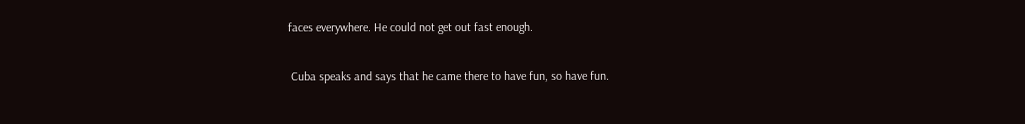faces everywhere. He could not get out fast enough.

 Cuba speaks and says that he came there to have fun, so have fun.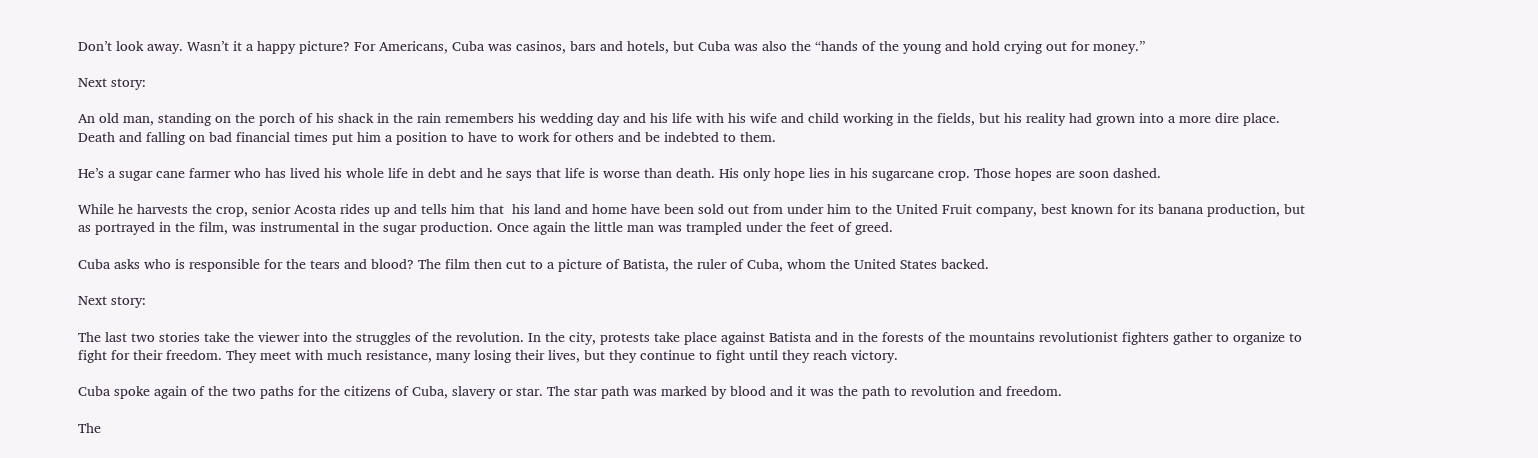Don’t look away. Wasn’t it a happy picture? For Americans, Cuba was casinos, bars and hotels, but Cuba was also the “hands of the young and hold crying out for money.”

Next story:

An old man, standing on the porch of his shack in the rain remembers his wedding day and his life with his wife and child working in the fields, but his reality had grown into a more dire place. Death and falling on bad financial times put him a position to have to work for others and be indebted to them.

He’s a sugar cane farmer who has lived his whole life in debt and he says that life is worse than death. His only hope lies in his sugarcane crop. Those hopes are soon dashed.

While he harvests the crop, senior Acosta rides up and tells him that  his land and home have been sold out from under him to the United Fruit company, best known for its banana production, but as portrayed in the film, was instrumental in the sugar production. Once again the little man was trampled under the feet of greed.

Cuba asks who is responsible for the tears and blood? The film then cut to a picture of Batista, the ruler of Cuba, whom the United States backed.

Next story:

The last two stories take the viewer into the struggles of the revolution. In the city, protests take place against Batista and in the forests of the mountains revolutionist fighters gather to organize to fight for their freedom. They meet with much resistance, many losing their lives, but they continue to fight until they reach victory.

Cuba spoke again of the two paths for the citizens of Cuba, slavery or star. The star path was marked by blood and it was the path to revolution and freedom.

The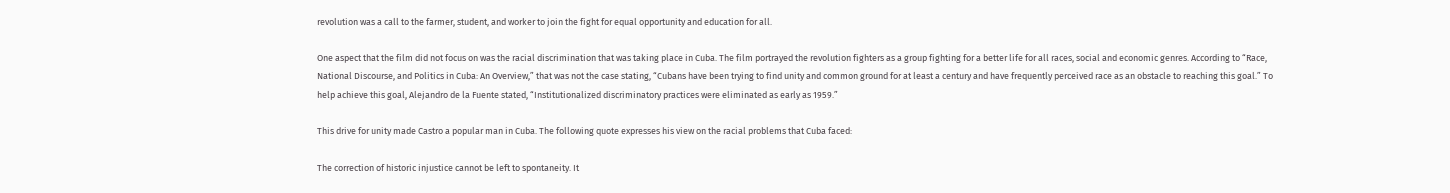revolution was a call to the farmer, student, and worker to join the fight for equal opportunity and education for all.

One aspect that the film did not focus on was the racial discrimination that was taking place in Cuba. The film portrayed the revolution fighters as a group fighting for a better life for all races, social and economic genres. According to “Race, National Discourse, and Politics in Cuba: An Overview,” that was not the case stating, “Cubans have been trying to find unity and common ground for at least a century and have frequently perceived race as an obstacle to reaching this goal.” To help achieve this goal, Alejandro de la Fuente stated, “Institutionalized discriminatory practices were eliminated as early as 1959.”

This drive for unity made Castro a popular man in Cuba. The following quote expresses his view on the racial problems that Cuba faced:

The correction of historic injustice cannot be left to spontaneity. It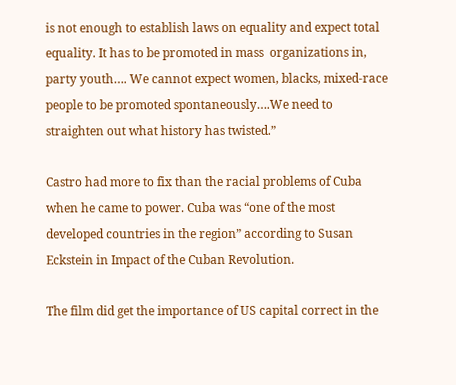is not enough to establish laws on equality and expect total equality. It has to be promoted in mass  organizations in, party youth…. We cannot expect women, blacks, mixed-race people to be promoted spontaneously….We need to straighten out what history has twisted.”

Castro had more to fix than the racial problems of Cuba when he came to power. Cuba was “one of the most developed countries in the region” according to Susan Eckstein in Impact of the Cuban Revolution.

The film did get the importance of US capital correct in the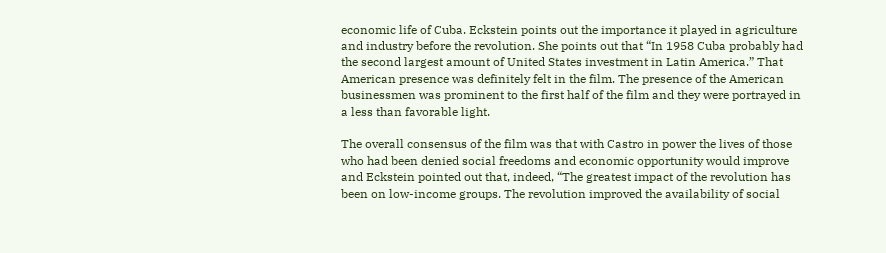economic life of Cuba. Eckstein points out the importance it played in agriculture and industry before the revolution. She points out that “In 1958 Cuba probably had the second largest amount of United States investment in Latin America.” That American presence was definitely felt in the film. The presence of the American businessmen was prominent to the first half of the film and they were portrayed in a less than favorable light.

The overall consensus of the film was that with Castro in power the lives of those who had been denied social freedoms and economic opportunity would improve and Eckstein pointed out that, indeed, “The greatest impact of the revolution has been on low-income groups. The revolution improved the availability of social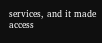services, and it made access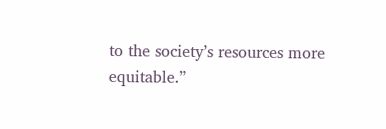to the society’s resources more equitable.”